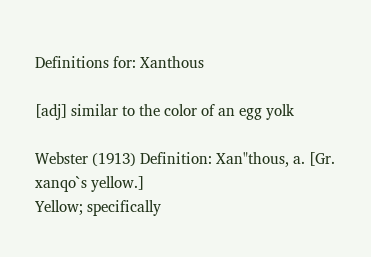Definitions for: Xanthous

[adj] similar to the color of an egg yolk

Webster (1913) Definition: Xan"thous, a. [Gr. xanqo`s yellow.]
Yellow; specifically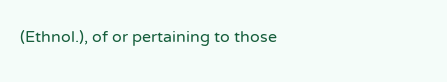(Ethnol.), of or pertaining to those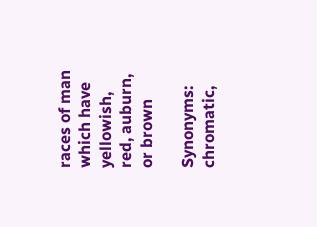races of man which have yellowish, red, auburn, or brown

Synonyms: chromatic,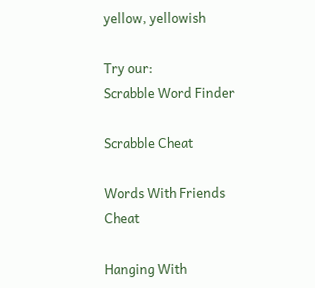yellow, yellowish

Try our:
Scrabble Word Finder

Scrabble Cheat

Words With Friends Cheat

Hanging With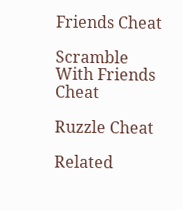Friends Cheat

Scramble With Friends Cheat

Ruzzle Cheat

Related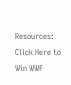Resources:
Click Here to Win WWF